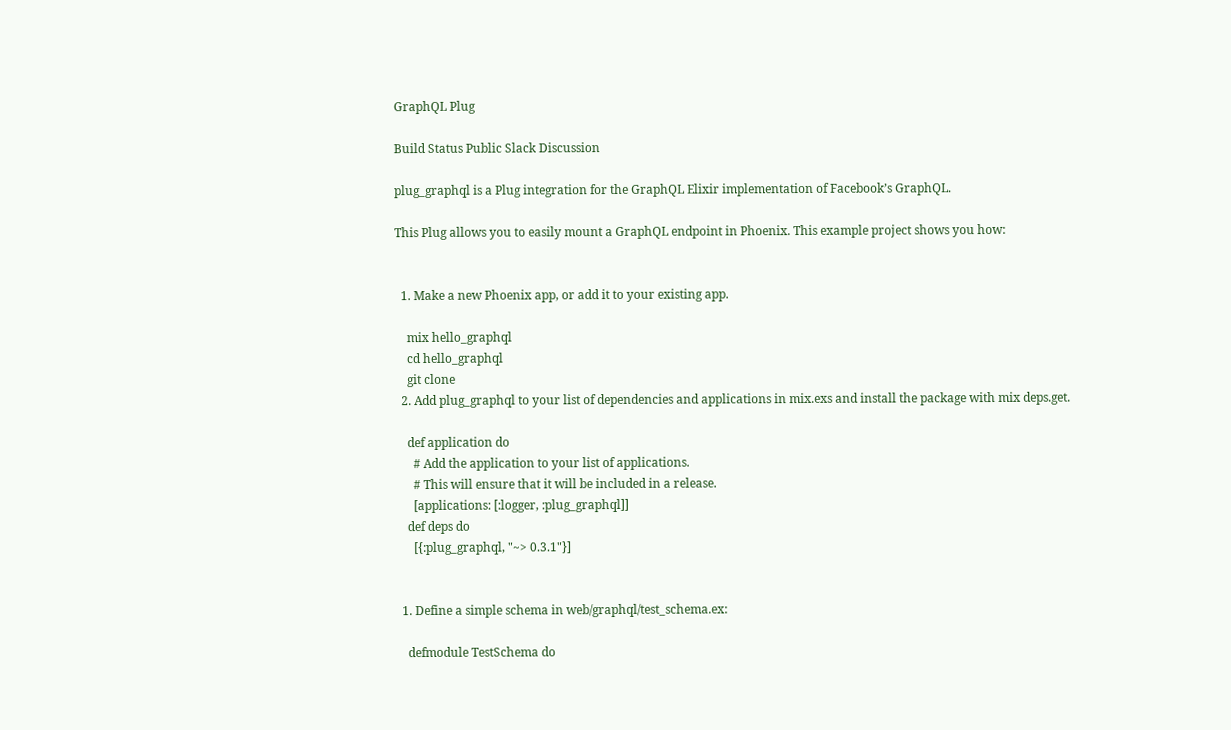GraphQL Plug

Build Status Public Slack Discussion

plug_graphql is a Plug integration for the GraphQL Elixir implementation of Facebook’s GraphQL.

This Plug allows you to easily mount a GraphQL endpoint in Phoenix. This example project shows you how:


  1. Make a new Phoenix app, or add it to your existing app.

    mix hello_graphql
    cd hello_graphql
    git clone
  2. Add plug_graphql to your list of dependencies and applications in mix.exs and install the package with mix deps.get.

    def application do
      # Add the application to your list of applications.
      # This will ensure that it will be included in a release.
      [applications: [:logger, :plug_graphql]]
    def deps do
      [{:plug_graphql, "~> 0.3.1"}]


  1. Define a simple schema in web/graphql/test_schema.ex:

    defmodule TestSchema do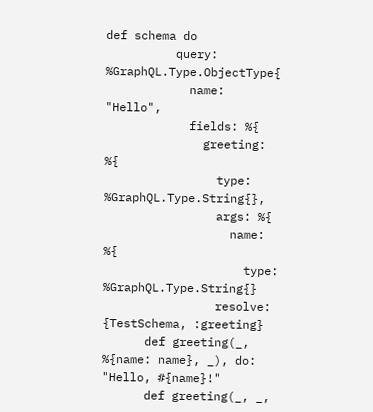def schema do
          query: %GraphQL.Type.ObjectType{
            name: "Hello",
            fields: %{
              greeting: %{
                type: %GraphQL.Type.String{},
                args: %{
                  name: %{
                    type: %GraphQL.Type.String{}
                resolve: {TestSchema, :greeting}
      def greeting(_, %{name: name}, _), do: "Hello, #{name}!"
      def greeting(_, _,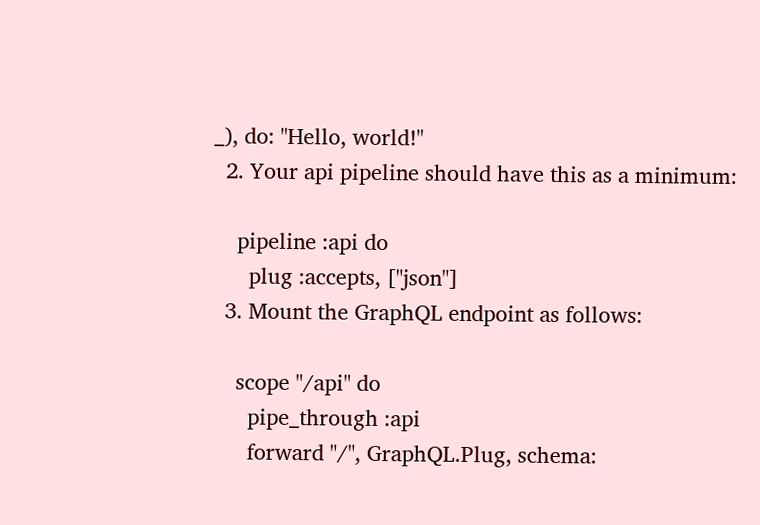_), do: "Hello, world!"
  2. Your api pipeline should have this as a minimum:

    pipeline :api do
      plug :accepts, ["json"]
  3. Mount the GraphQL endpoint as follows:

    scope "/api" do
      pipe_through :api
      forward "/", GraphQL.Plug, schema: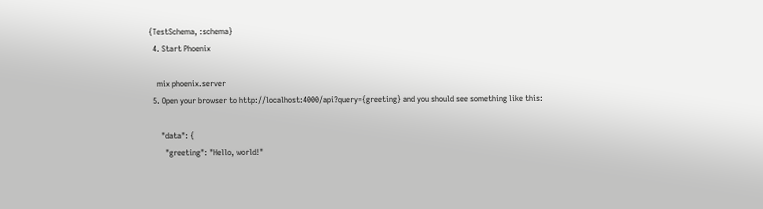{TestSchema, :schema}
  4. Start Phoenix

    mix phoenix.server
  5. Open your browser to http://localhost:4000/api?query={greeting} and you should see something like this:

      "data": {
        "greeting": "Hello, world!"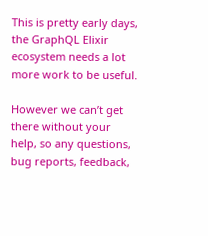This is pretty early days, the GraphQL Elixir ecosystem needs a lot more work to be useful.

However we can’t get there without your help, so any questions, bug reports, feedback,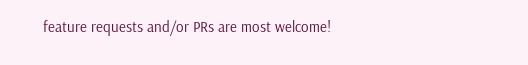feature requests and/or PRs are most welcome!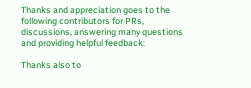Thanks and appreciation goes to the following contributors for PRs, discussions, answering many questions and providing helpful feedback:

Thanks also to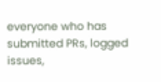everyone who has submitted PRs, logged issues,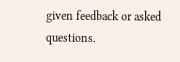given feedback or asked questions.